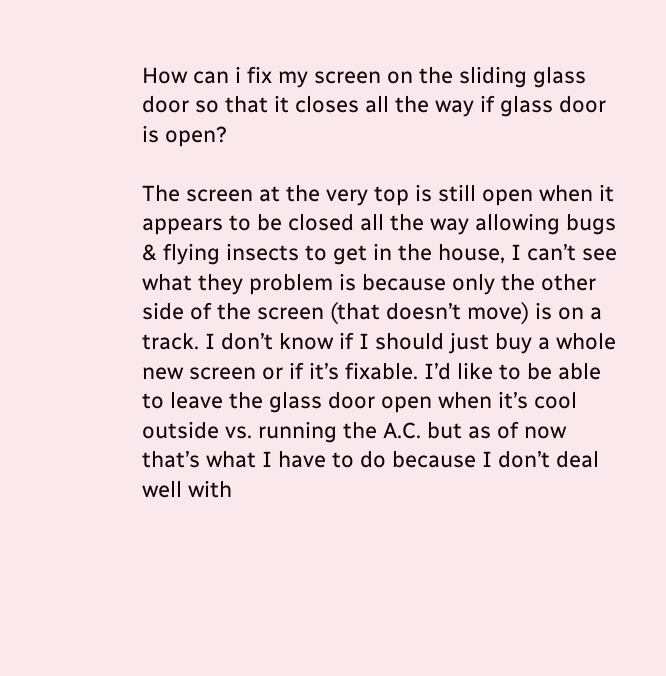How can i fix my screen on the sliding glass door so that it closes all the way if glass door is open?

The screen at the very top is still open when it appears to be closed all the way allowing bugs & flying insects to get in the house, I can’t see what they problem is because only the other side of the screen (that doesn’t move) is on a track. I don’t know if I should just buy a whole new screen or if it’s fixable. I’d like to be able to leave the glass door open when it’s cool outside vs. running the A.C. but as of now that’s what I have to do because I don’t deal well with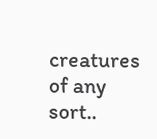creatures of any sort..